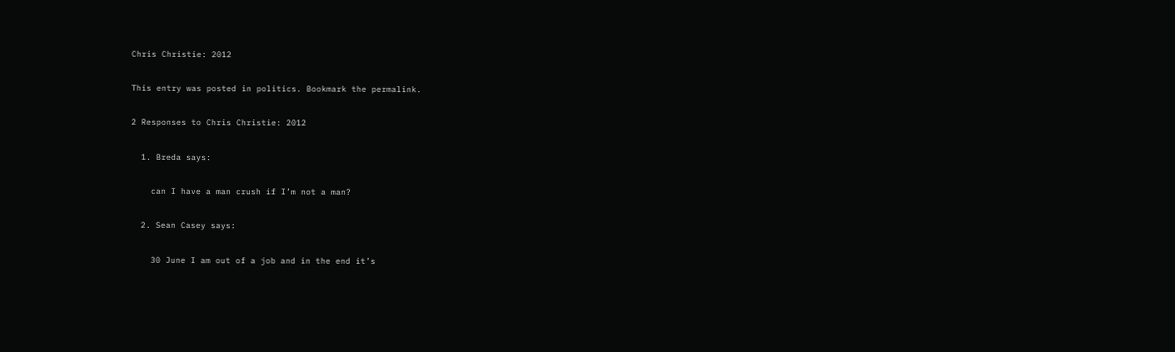Chris Christie: 2012

This entry was posted in politics. Bookmark the permalink.

2 Responses to Chris Christie: 2012

  1. Breda says:

    can I have a man crush if I’m not a man?

  2. Sean Casey says:

    30 June I am out of a job and in the end it’s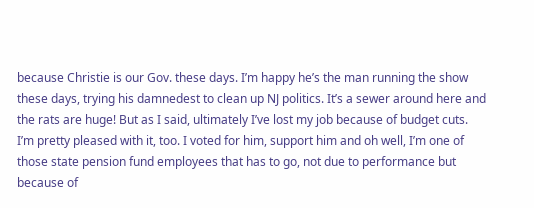because Christie is our Gov. these days. I’m happy he’s the man running the show these days, trying his damnedest to clean up NJ politics. It’s a sewer around here and the rats are huge! But as I said, ultimately I’ve lost my job because of budget cuts. I’m pretty pleased with it, too. I voted for him, support him and oh well, I’m one of those state pension fund employees that has to go, not due to performance but because of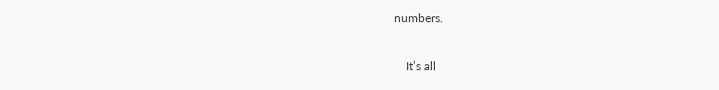numbers.

    It’s all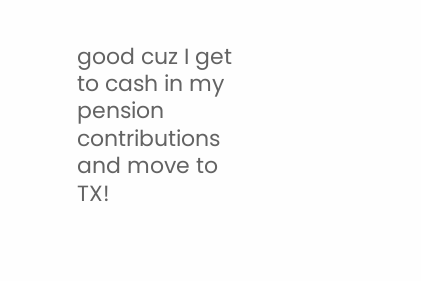good cuz I get to cash in my pension contributions and move to TX!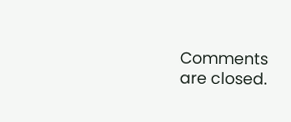Comments are closed.